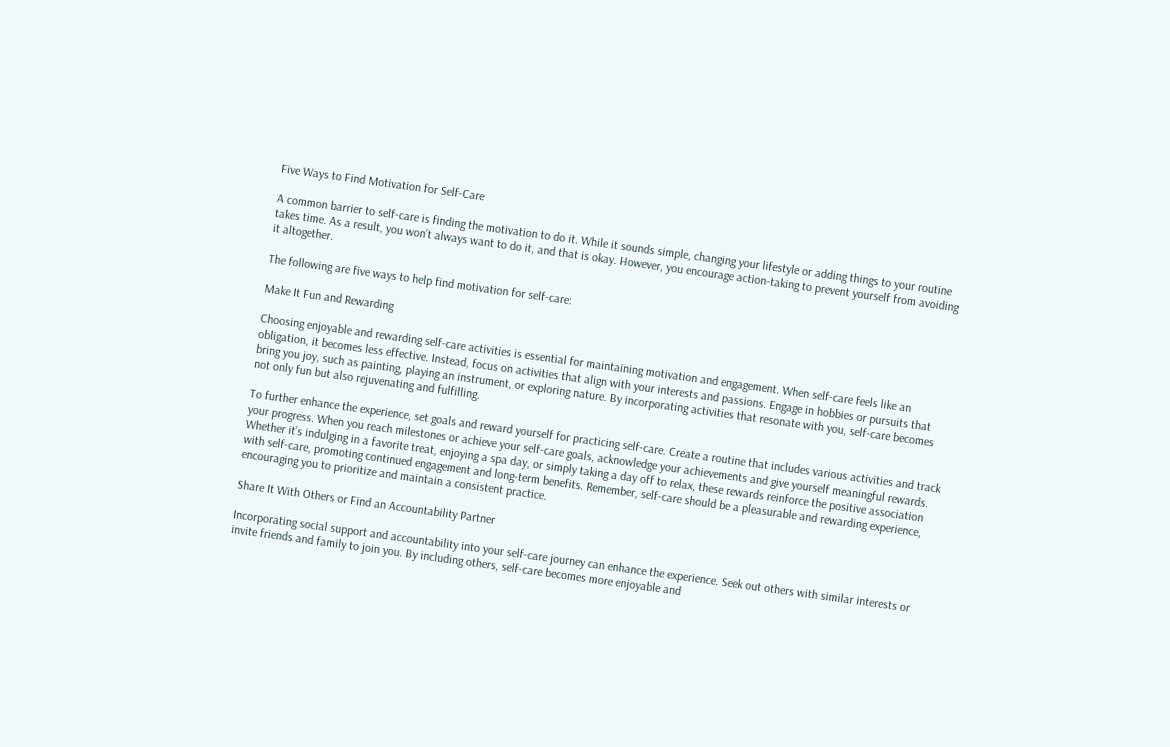Five Ways to Find Motivation for Self-Care

A common barrier to self-care is finding the motivation to do it. While it sounds simple, changing your lifestyle or adding things to your routine takes time. As a result, you won’t always want to do it, and that is okay. However, you encourage action-taking to prevent yourself from avoiding it altogether.

The following are five ways to help find motivation for self-care:

Make It Fun and Rewarding

Choosing enjoyable and rewarding self-care activities is essential for maintaining motivation and engagement. When self-care feels like an obligation, it becomes less effective. Instead, focus on activities that align with your interests and passions. Engage in hobbies or pursuits that bring you joy, such as painting, playing an instrument, or exploring nature. By incorporating activities that resonate with you, self-care becomes not only fun but also rejuvenating and fulfilling.

To further enhance the experience, set goals and reward yourself for practicing self-care. Create a routine that includes various activities and track your progress. When you reach milestones or achieve your self-care goals, acknowledge your achievements and give yourself meaningful rewards. Whether it’s indulging in a favorite treat, enjoying a spa day, or simply taking a day off to relax, these rewards reinforce the positive association with self-care, promoting continued engagement and long-term benefits. Remember, self-care should be a pleasurable and rewarding experience, encouraging you to prioritize and maintain a consistent practice.

Share It With Others or Find an Accountability Partner

Incorporating social support and accountability into your self-care journey can enhance the experience. Seek out others with similar interests or invite friends and family to join you. By including others, self-care becomes more enjoyable and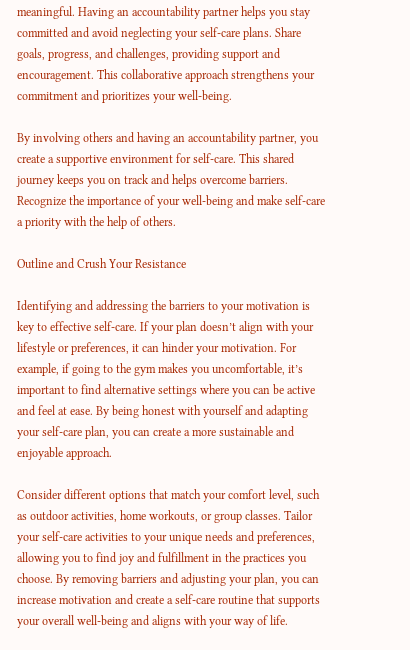meaningful. Having an accountability partner helps you stay committed and avoid neglecting your self-care plans. Share goals, progress, and challenges, providing support and encouragement. This collaborative approach strengthens your commitment and prioritizes your well-being.

By involving others and having an accountability partner, you create a supportive environment for self-care. This shared journey keeps you on track and helps overcome barriers. Recognize the importance of your well-being and make self-care a priority with the help of others.

Outline and Crush Your Resistance

Identifying and addressing the barriers to your motivation is key to effective self-care. If your plan doesn’t align with your lifestyle or preferences, it can hinder your motivation. For example, if going to the gym makes you uncomfortable, it’s important to find alternative settings where you can be active and feel at ease. By being honest with yourself and adapting your self-care plan, you can create a more sustainable and enjoyable approach.

Consider different options that match your comfort level, such as outdoor activities, home workouts, or group classes. Tailor your self-care activities to your unique needs and preferences, allowing you to find joy and fulfillment in the practices you choose. By removing barriers and adjusting your plan, you can increase motivation and create a self-care routine that supports your overall well-being and aligns with your way of life.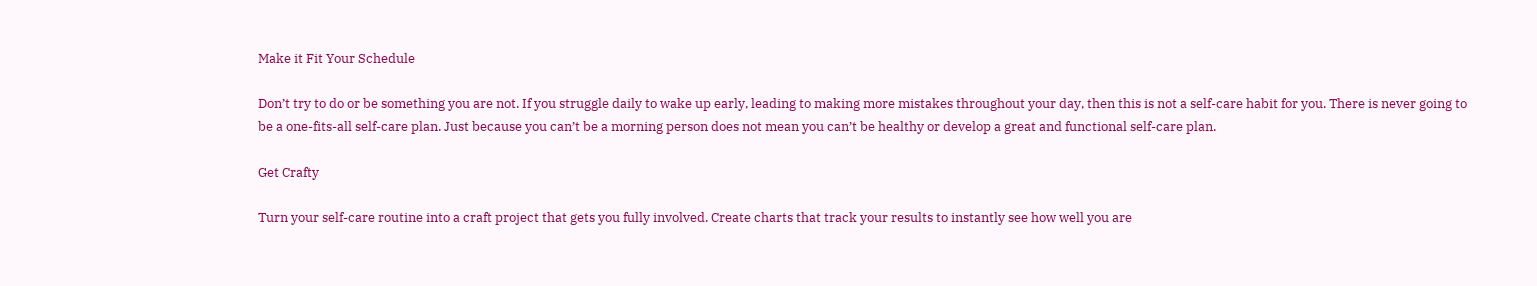Make it Fit Your Schedule

Don’t try to do or be something you are not. If you struggle daily to wake up early, leading to making more mistakes throughout your day, then this is not a self-care habit for you. There is never going to be a one-fits-all self-care plan. Just because you can’t be a morning person does not mean you can’t be healthy or develop a great and functional self-care plan.

Get Crafty

Turn your self-care routine into a craft project that gets you fully involved. Create charts that track your results to instantly see how well you are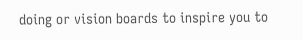doing or vision boards to inspire you to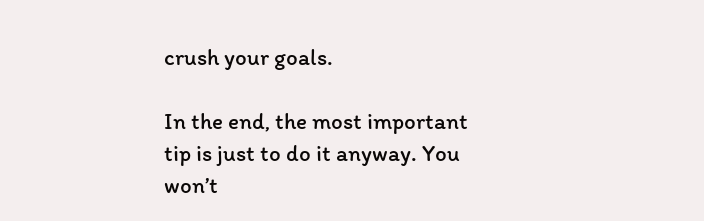crush your goals.

In the end, the most important tip is just to do it anyway. You won’t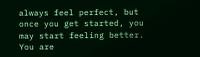always feel perfect, but once you get started, you may start feeling better. You are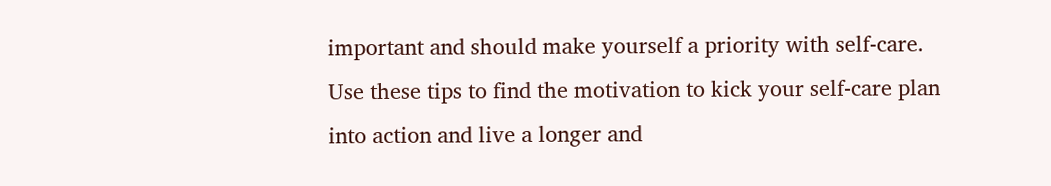important and should make yourself a priority with self-care. Use these tips to find the motivation to kick your self-care plan into action and live a longer and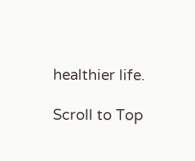healthier life.

Scroll to Top